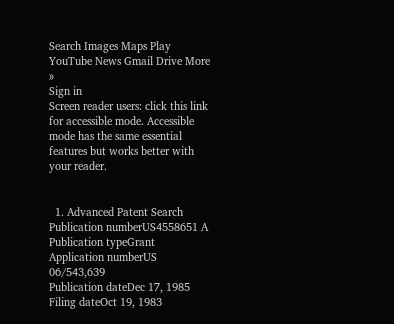Search Images Maps Play YouTube News Gmail Drive More »
Sign in
Screen reader users: click this link for accessible mode. Accessible mode has the same essential features but works better with your reader.


  1. Advanced Patent Search
Publication numberUS4558651 A
Publication typeGrant
Application numberUS 06/543,639
Publication dateDec 17, 1985
Filing dateOct 19, 1983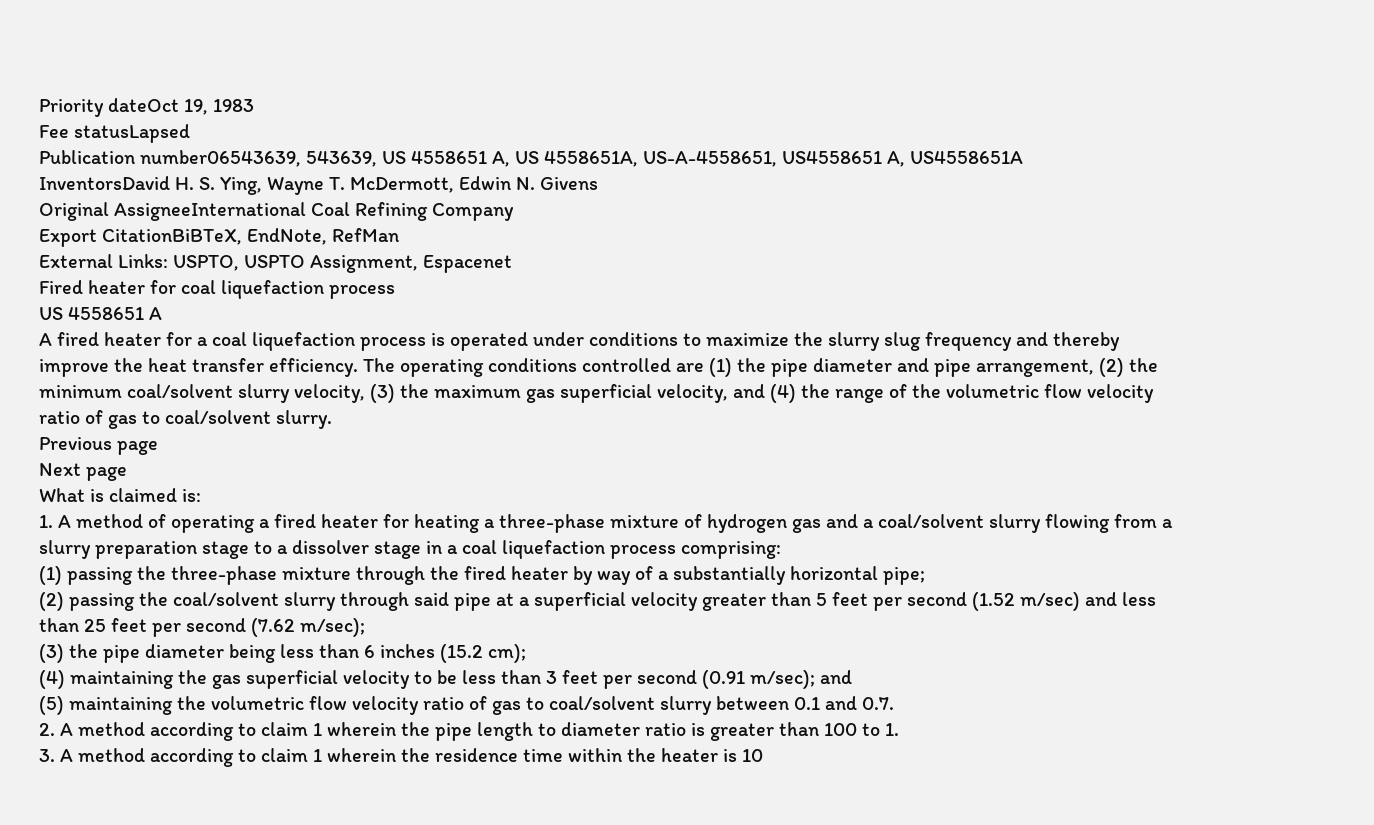Priority dateOct 19, 1983
Fee statusLapsed
Publication number06543639, 543639, US 4558651 A, US 4558651A, US-A-4558651, US4558651 A, US4558651A
InventorsDavid H. S. Ying, Wayne T. McDermott, Edwin N. Givens
Original AssigneeInternational Coal Refining Company
Export CitationBiBTeX, EndNote, RefMan
External Links: USPTO, USPTO Assignment, Espacenet
Fired heater for coal liquefaction process
US 4558651 A
A fired heater for a coal liquefaction process is operated under conditions to maximize the slurry slug frequency and thereby improve the heat transfer efficiency. The operating conditions controlled are (1) the pipe diameter and pipe arrangement, (2) the minimum coal/solvent slurry velocity, (3) the maximum gas superficial velocity, and (4) the range of the volumetric flow velocity ratio of gas to coal/solvent slurry.
Previous page
Next page
What is claimed is:
1. A method of operating a fired heater for heating a three-phase mixture of hydrogen gas and a coal/solvent slurry flowing from a slurry preparation stage to a dissolver stage in a coal liquefaction process comprising:
(1) passing the three-phase mixture through the fired heater by way of a substantially horizontal pipe;
(2) passing the coal/solvent slurry through said pipe at a superficial velocity greater than 5 feet per second (1.52 m/sec) and less than 25 feet per second (7.62 m/sec);
(3) the pipe diameter being less than 6 inches (15.2 cm);
(4) maintaining the gas superficial velocity to be less than 3 feet per second (0.91 m/sec); and
(5) maintaining the volumetric flow velocity ratio of gas to coal/solvent slurry between 0.1 and 0.7.
2. A method according to claim 1 wherein the pipe length to diameter ratio is greater than 100 to 1.
3. A method according to claim 1 wherein the residence time within the heater is 10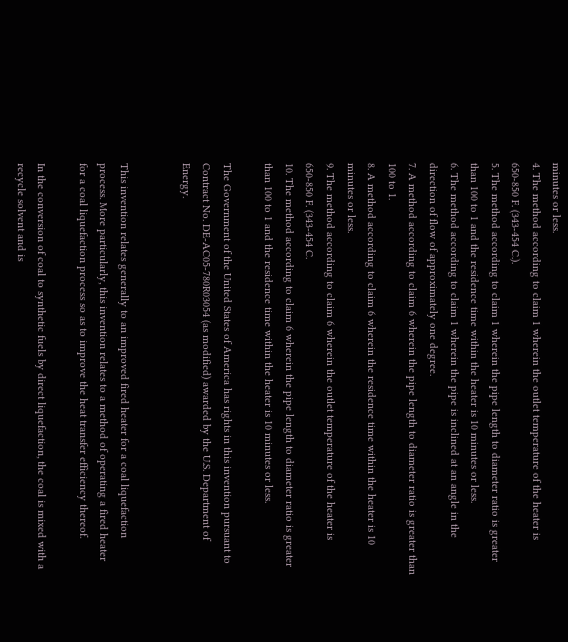minutes or less.
4. The method according to claim 1 wherein the outlet temperature of the heater is 650-850 F. (343-454 C.).
5. The method according to claim 1 wherein the pipe length to diameter ratio is greater than 100 to 1 and the residence time within the heater is 10 minutes or less.
6. The method according to claim 1 wherein the pipe is inclined at an angle in the direction of flow of approximately one degree.
7. A method according to claim 6 wherein the pipe length to diameter ratio is greater than 100 to 1.
8. A method according to claim 6 wherein the residence time within the heater is 10 minutes or less.
9. The method according to claim 6 wherein the outlet temperature of the heater is 650-850 F. (343-454 C.
10. The method according to claim 6 wherein the pipe length to diameter ratio is greater than 100 to 1 and the residence time within the heater is 10 minutes or less.

The Government of the United States of America has rights in this invention pursuant to Contract No. DE-AC05-780R03054 (as modified) awarded by the U.S. Department of Energy.


This invention relates generally to an improved fired heater for a coal liquefaction process. More particularly, this invention relates to a method of operating a fired heater for a coal liquefaction process so as to improve the heat transfer efficiency thereof.

In the conversion of coal to synthetic fuels by direct liquefaction, the coal is mixed with a recycle solvent and is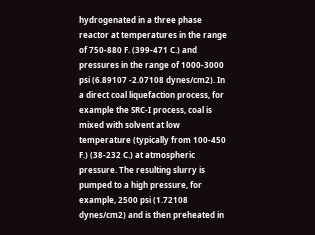hydrogenated in a three phase reactor at temperatures in the range of 750-880 F. (399-471 C.) and pressures in the range of 1000-3000 psi (6.89107 -2.07108 dynes/cm2). In a direct coal liquefaction process, for example the SRC-I process, coal is mixed with solvent at low temperature (typically from 100-450 F.) (38-232 C.) at atmospheric pressure. The resulting slurry is pumped to a high pressure, for example, 2500 psi (1.72108 dynes/cm2) and is then preheated in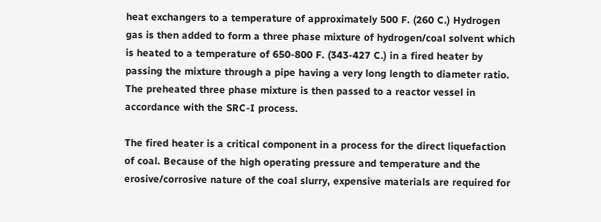heat exchangers to a temperature of approximately 500 F. (260 C.) Hydrogen gas is then added to form a three phase mixture of hydrogen/coal solvent which is heated to a temperature of 650-800 F. (343-427 C.) in a fired heater by passing the mixture through a pipe having a very long length to diameter ratio. The preheated three phase mixture is then passed to a reactor vessel in accordance with the SRC-I process.

The fired heater is a critical component in a process for the direct liquefaction of coal. Because of the high operating pressure and temperature and the erosive/corrosive nature of the coal slurry, expensive materials are required for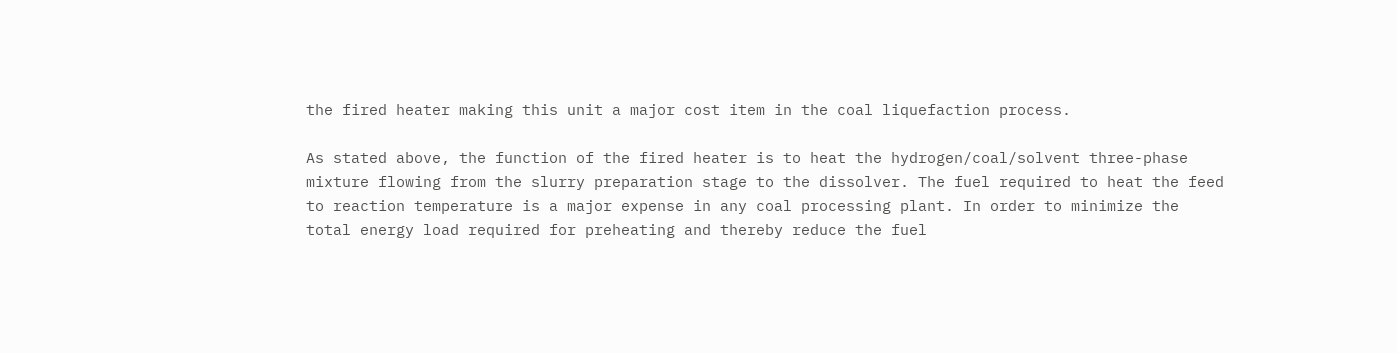the fired heater making this unit a major cost item in the coal liquefaction process.

As stated above, the function of the fired heater is to heat the hydrogen/coal/solvent three-phase mixture flowing from the slurry preparation stage to the dissolver. The fuel required to heat the feed to reaction temperature is a major expense in any coal processing plant. In order to minimize the total energy load required for preheating and thereby reduce the fuel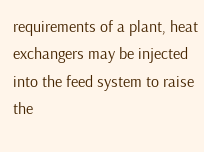requirements of a plant, heat exchangers may be injected into the feed system to raise the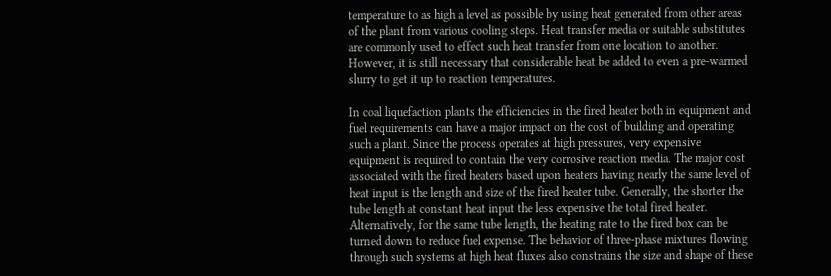temperature to as high a level as possible by using heat generated from other areas of the plant from various cooling steps. Heat transfer media or suitable substitutes are commonly used to effect such heat transfer from one location to another. However, it is still necessary that considerable heat be added to even a pre-warmed slurry to get it up to reaction temperatures.

In coal liquefaction plants the efficiencies in the fired heater both in equipment and fuel requirements can have a major impact on the cost of building and operating such a plant. Since the process operates at high pressures, very expensive equipment is required to contain the very corrosive reaction media. The major cost associated with the fired heaters based upon heaters having nearly the same level of heat input is the length and size of the fired heater tube. Generally, the shorter the tube length at constant heat input the less expensive the total fired heater. Alternatively, for the same tube length, the heating rate to the fired box can be turned down to reduce fuel expense. The behavior of three-phase mixtures flowing through such systems at high heat fluxes also constrains the size and shape of these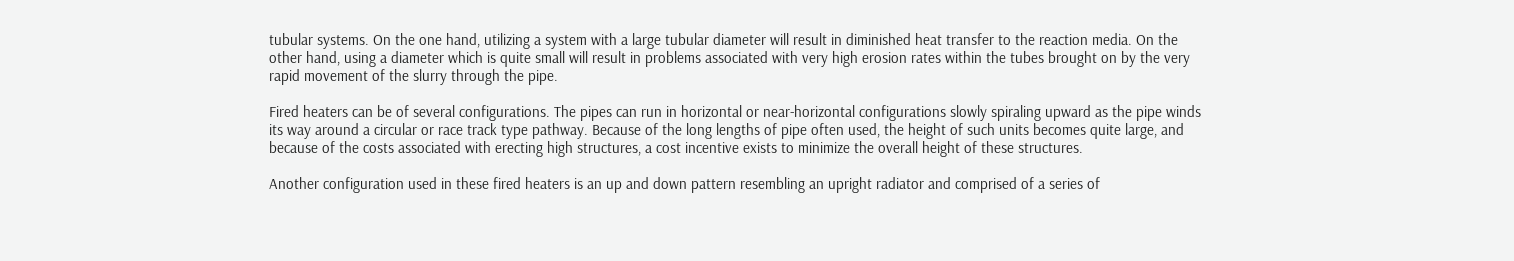tubular systems. On the one hand, utilizing a system with a large tubular diameter will result in diminished heat transfer to the reaction media. On the other hand, using a diameter which is quite small will result in problems associated with very high erosion rates within the tubes brought on by the very rapid movement of the slurry through the pipe.

Fired heaters can be of several configurations. The pipes can run in horizontal or near-horizontal configurations slowly spiraling upward as the pipe winds its way around a circular or race track type pathway. Because of the long lengths of pipe often used, the height of such units becomes quite large, and because of the costs associated with erecting high structures, a cost incentive exists to minimize the overall height of these structures.

Another configuration used in these fired heaters is an up and down pattern resembling an upright radiator and comprised of a series of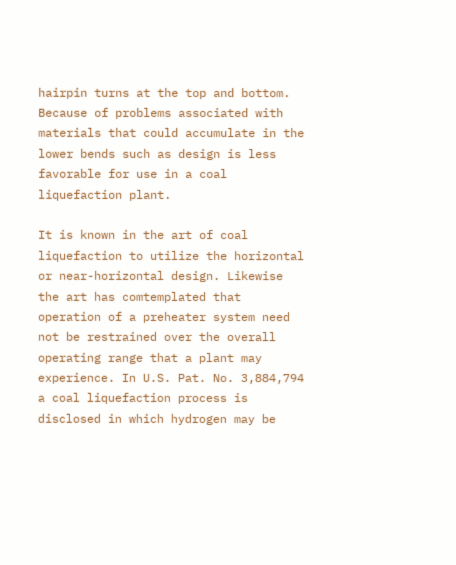hairpin turns at the top and bottom. Because of problems associated with materials that could accumulate in the lower bends such as design is less favorable for use in a coal liquefaction plant.

It is known in the art of coal liquefaction to utilize the horizontal or near-horizontal design. Likewise the art has comtemplated that operation of a preheater system need not be restrained over the overall operating range that a plant may experience. In U.S. Pat. No. 3,884,794 a coal liquefaction process is disclosed in which hydrogen may be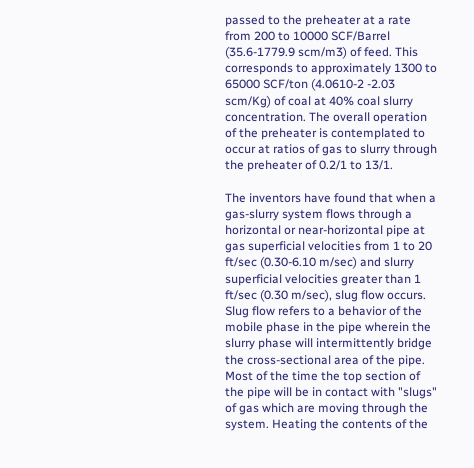passed to the preheater at a rate from 200 to 10000 SCF/Barrel (35.6-1779.9 scm/m3) of feed. This corresponds to approximately 1300 to 65000 SCF/ton (4.0610-2 -2.03 scm/Kg) of coal at 40% coal slurry concentration. The overall operation of the preheater is contemplated to occur at ratios of gas to slurry through the preheater of 0.2/1 to 13/1.

The inventors have found that when a gas-slurry system flows through a horizontal or near-horizontal pipe at gas superficial velocities from 1 to 20 ft/sec (0.30-6.10 m/sec) and slurry superficial velocities greater than 1 ft/sec (0.30 m/sec), slug flow occurs. Slug flow refers to a behavior of the mobile phase in the pipe wherein the slurry phase will intermittently bridge the cross-sectional area of the pipe. Most of the time the top section of the pipe will be in contact with "slugs" of gas which are moving through the system. Heating the contents of the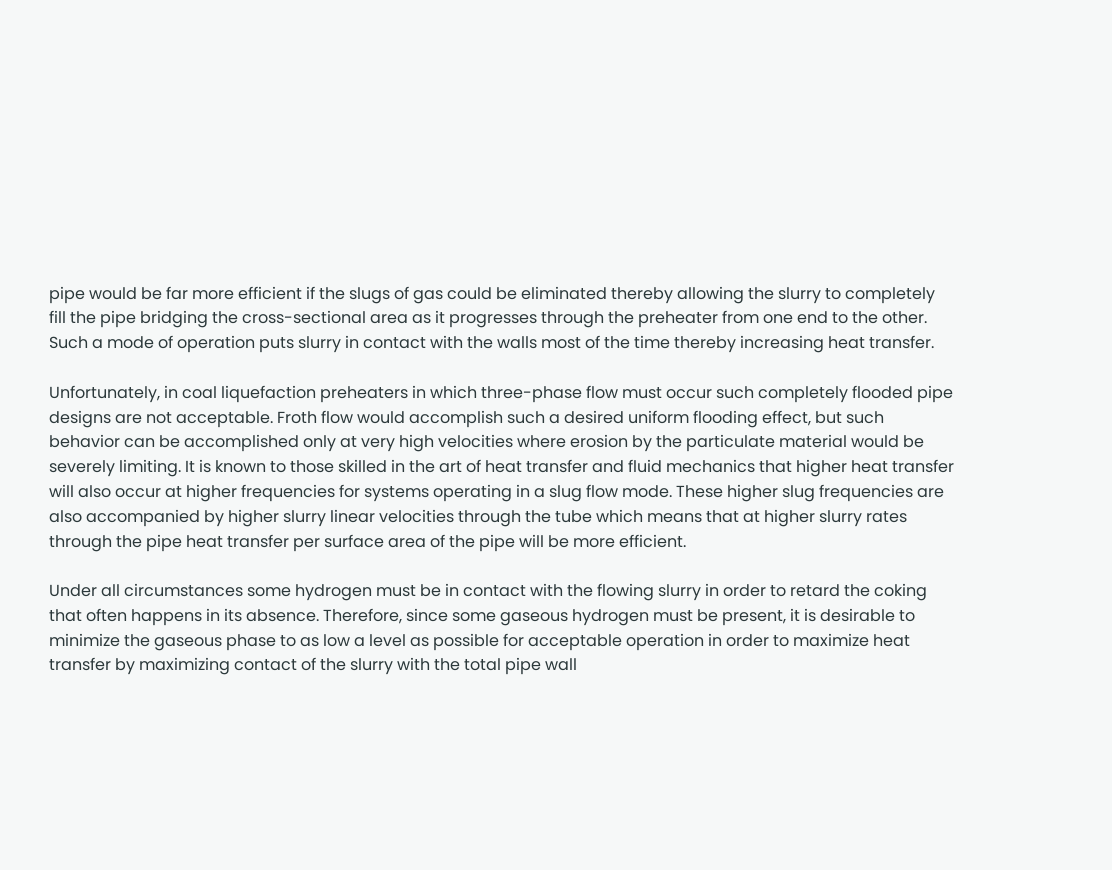pipe would be far more efficient if the slugs of gas could be eliminated thereby allowing the slurry to completely fill the pipe bridging the cross-sectional area as it progresses through the preheater from one end to the other. Such a mode of operation puts slurry in contact with the walls most of the time thereby increasing heat transfer.

Unfortunately, in coal liquefaction preheaters in which three-phase flow must occur such completely flooded pipe designs are not acceptable. Froth flow would accomplish such a desired uniform flooding effect, but such behavior can be accomplished only at very high velocities where erosion by the particulate material would be severely limiting. It is known to those skilled in the art of heat transfer and fluid mechanics that higher heat transfer will also occur at higher frequencies for systems operating in a slug flow mode. These higher slug frequencies are also accompanied by higher slurry linear velocities through the tube which means that at higher slurry rates through the pipe heat transfer per surface area of the pipe will be more efficient.

Under all circumstances some hydrogen must be in contact with the flowing slurry in order to retard the coking that often happens in its absence. Therefore, since some gaseous hydrogen must be present, it is desirable to minimize the gaseous phase to as low a level as possible for acceptable operation in order to maximize heat transfer by maximizing contact of the slurry with the total pipe wall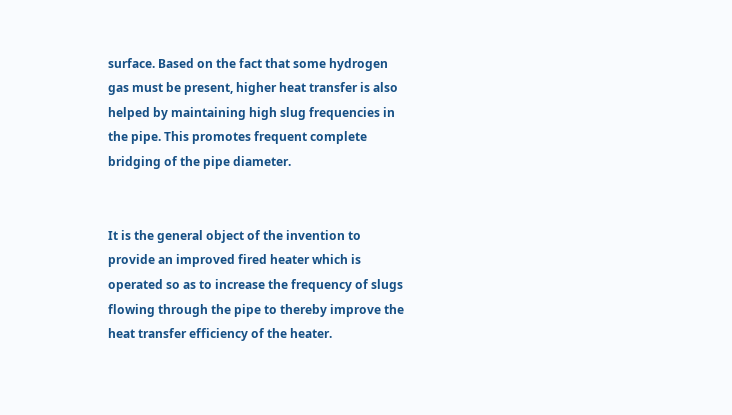surface. Based on the fact that some hydrogen gas must be present, higher heat transfer is also helped by maintaining high slug frequencies in the pipe. This promotes frequent complete bridging of the pipe diameter.


It is the general object of the invention to provide an improved fired heater which is operated so as to increase the frequency of slugs flowing through the pipe to thereby improve the heat transfer efficiency of the heater.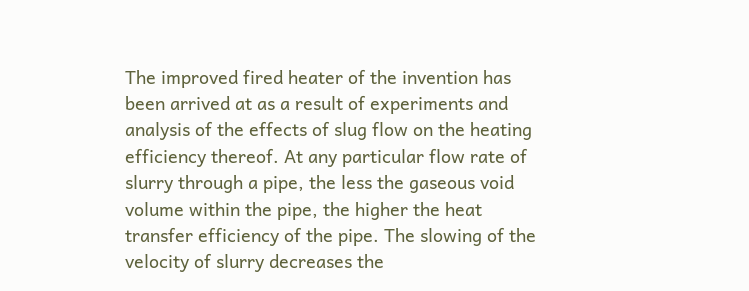The improved fired heater of the invention has been arrived at as a result of experiments and analysis of the effects of slug flow on the heating efficiency thereof. At any particular flow rate of slurry through a pipe, the less the gaseous void volume within the pipe, the higher the heat transfer efficiency of the pipe. The slowing of the velocity of slurry decreases the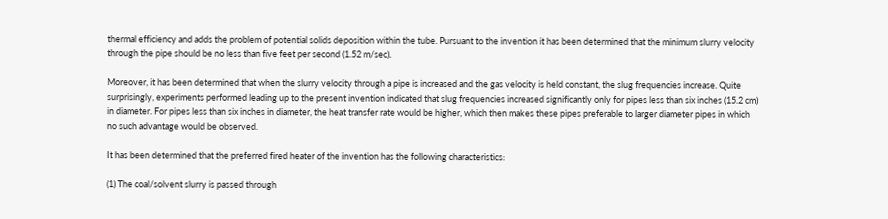thermal efficiency and adds the problem of potential solids deposition within the tube. Pursuant to the invention it has been determined that the minimum slurry velocity through the pipe should be no less than five feet per second (1.52 m/sec).

Moreover, it has been determined that when the slurry velocity through a pipe is increased and the gas velocity is held constant, the slug frequencies increase. Quite surprisingly, experiments performed leading up to the present invention indicated that slug frequencies increased significantly only for pipes less than six inches (15.2 cm) in diameter. For pipes less than six inches in diameter, the heat transfer rate would be higher, which then makes these pipes preferable to larger diameter pipes in which no such advantage would be observed.

It has been determined that the preferred fired heater of the invention has the following characteristics:

(1) The coal/solvent slurry is passed through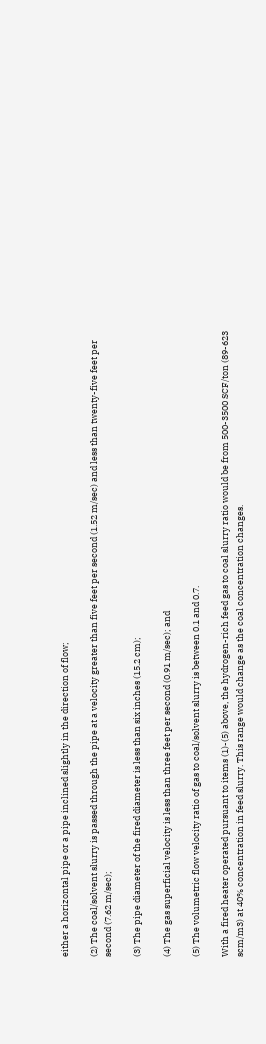either a horizontal pipe or a pipe inclined slightly in the direction of flow;

(2) The coal/solvent slurry is passed through the pipe at a velocity greater than five feet per second (1.52 m/sec) and less than twenty-five feet per second (7.62 m/sec);

(3) The pipe diameter of the fired diameter is less than six inches (15.2 cm);

(4) The gas superficial velocity is less than three feet per second (0.91 m/sec); and

(5) The volumetric flow velocity ratio of gas to coal/solvent slurry is between 0.1 and 0.7.

With a fired heater operated pursuant to items (1)-(5) above, the hydrogen-rich feed gas to coal slurry ratio would be from 500-3500 SCF/ton (89-623 scm/m3) at 40% concentration in feed slurry. This range would change as the coal concentration changes.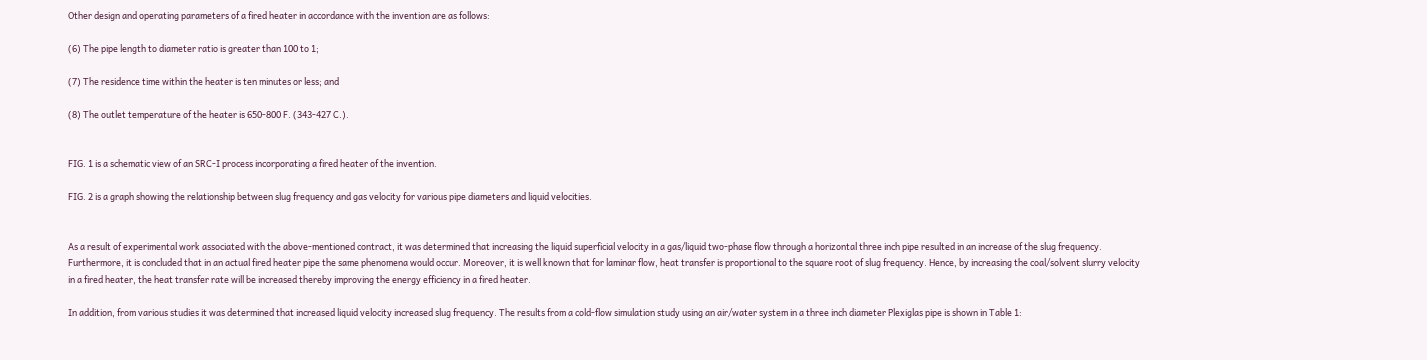Other design and operating parameters of a fired heater in accordance with the invention are as follows:

(6) The pipe length to diameter ratio is greater than 100 to 1;

(7) The residence time within the heater is ten minutes or less; and

(8) The outlet temperature of the heater is 650-800 F. (343-427 C.).


FIG. 1 is a schematic view of an SRC-I process incorporating a fired heater of the invention.

FIG. 2 is a graph showing the relationship between slug frequency and gas velocity for various pipe diameters and liquid velocities.


As a result of experimental work associated with the above-mentioned contract, it was determined that increasing the liquid superficial velocity in a gas/liquid two-phase flow through a horizontal three inch pipe resulted in an increase of the slug frequency. Furthermore, it is concluded that in an actual fired heater pipe the same phenomena would occur. Moreover, it is well known that for laminar flow, heat transfer is proportional to the square root of slug frequency. Hence, by increasing the coal/solvent slurry velocity in a fired heater, the heat transfer rate will be increased thereby improving the energy efficiency in a fired heater.

In addition, from various studies it was determined that increased liquid velocity increased slug frequency. The results from a cold-flow simulation study using an air/water system in a three inch diameter Plexiglas pipe is shown in Table 1: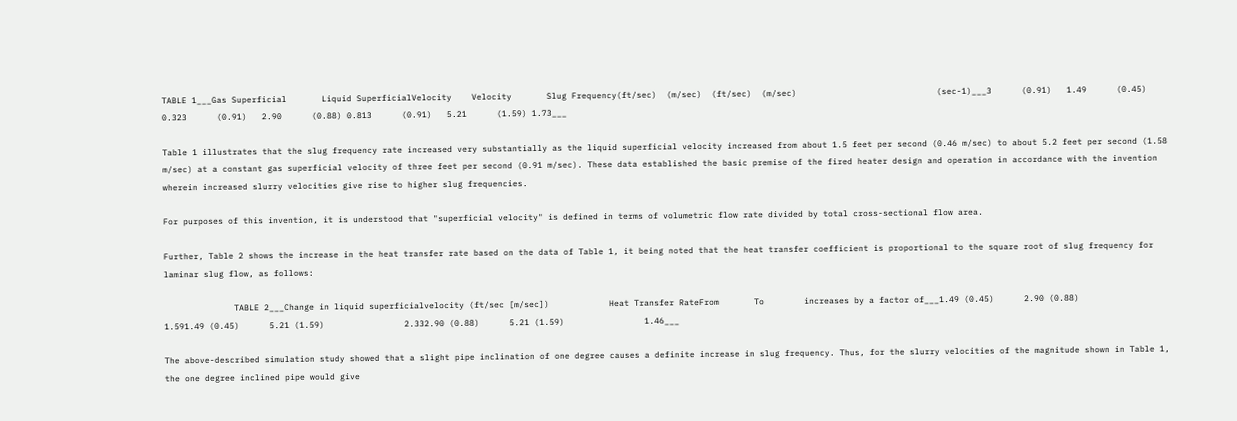TABLE 1___Gas Superficial       Liquid SuperficialVelocity    Velocity       Slug Frequency(ft/sec)  (m/sec)  (ft/sec)  (m/sec)                            (sec-1)___3      (0.91)   1.49      (0.45) 0.323      (0.91)   2.90      (0.88) 0.813      (0.91)   5.21      (1.59) 1.73___

Table 1 illustrates that the slug frequency rate increased very substantially as the liquid superficial velocity increased from about 1.5 feet per second (0.46 m/sec) to about 5.2 feet per second (1.58 m/sec) at a constant gas superficial velocity of three feet per second (0.91 m/sec). These data established the basic premise of the fired heater design and operation in accordance with the invention wherein increased slurry velocities give rise to higher slug frequencies.

For purposes of this invention, it is understood that "superficial velocity" is defined in terms of volumetric flow rate divided by total cross-sectional flow area.

Further, Table 2 shows the increase in the heat transfer rate based on the data of Table 1, it being noted that the heat transfer coefficient is proportional to the square root of slug frequency for laminar slug flow, as follows:

              TABLE 2___Change in liquid superficialvelocity (ft/sec [m/sec])            Heat Transfer RateFrom       To        increases by a factor of___1.49 (0.45)      2.90 (0.88)                1.591.49 (0.45)      5.21 (1.59)                2.332.90 (0.88)      5.21 (1.59)                1.46___

The above-described simulation study showed that a slight pipe inclination of one degree causes a definite increase in slug frequency. Thus, for the slurry velocities of the magnitude shown in Table 1, the one degree inclined pipe would give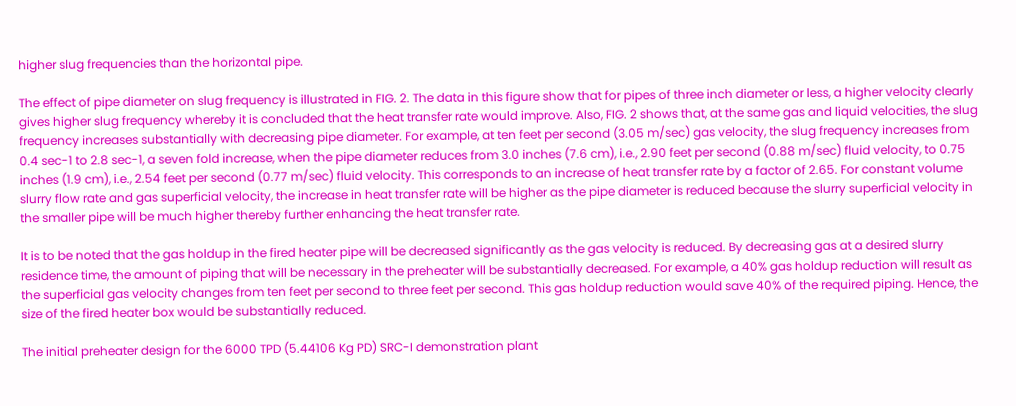higher slug frequencies than the horizontal pipe.

The effect of pipe diameter on slug frequency is illustrated in FIG. 2. The data in this figure show that for pipes of three inch diameter or less, a higher velocity clearly gives higher slug frequency whereby it is concluded that the heat transfer rate would improve. Also, FIG. 2 shows that, at the same gas and liquid velocities, the slug frequency increases substantially with decreasing pipe diameter. For example, at ten feet per second (3.05 m/sec) gas velocity, the slug frequency increases from 0.4 sec-1 to 2.8 sec-1, a seven fold increase, when the pipe diameter reduces from 3.0 inches (7.6 cm), i.e., 2.90 feet per second (0.88 m/sec) fluid velocity, to 0.75 inches (1.9 cm), i.e., 2.54 feet per second (0.77 m/sec) fluid velocity. This corresponds to an increase of heat transfer rate by a factor of 2.65. For constant volume slurry flow rate and gas superficial velocity, the increase in heat transfer rate will be higher as the pipe diameter is reduced because the slurry superficial velocity in the smaller pipe will be much higher thereby further enhancing the heat transfer rate.

It is to be noted that the gas holdup in the fired heater pipe will be decreased significantly as the gas velocity is reduced. By decreasing gas at a desired slurry residence time, the amount of piping that will be necessary in the preheater will be substantially decreased. For example, a 40% gas holdup reduction will result as the superficial gas velocity changes from ten feet per second to three feet per second. This gas holdup reduction would save 40% of the required piping. Hence, the size of the fired heater box would be substantially reduced.

The initial preheater design for the 6000 TPD (5.44106 Kg PD) SRC-I demonstration plant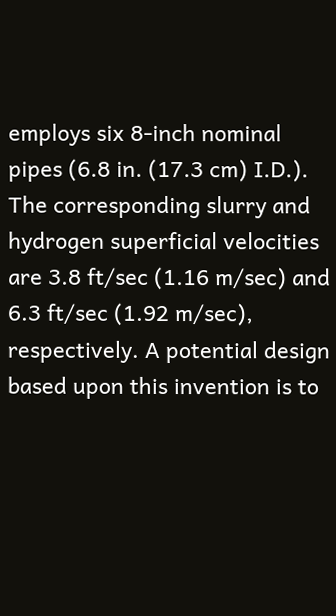employs six 8-inch nominal pipes (6.8 in. (17.3 cm) I.D.). The corresponding slurry and hydrogen superficial velocities are 3.8 ft/sec (1.16 m/sec) and 6.3 ft/sec (1.92 m/sec), respectively. A potential design based upon this invention is to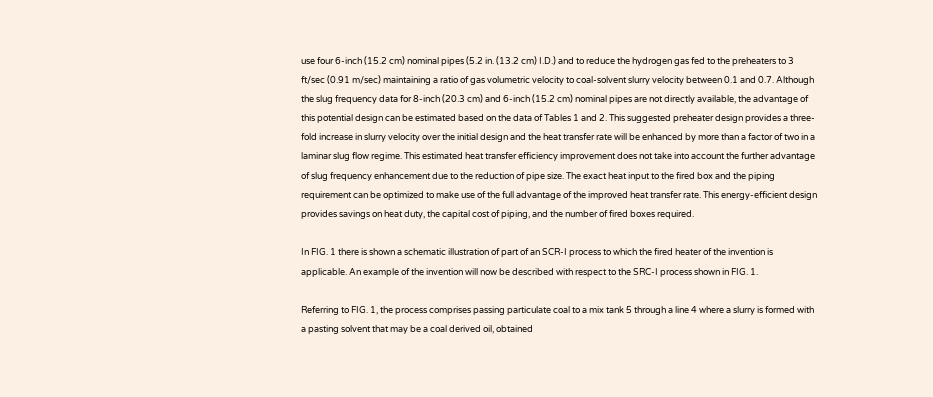use four 6-inch (15.2 cm) nominal pipes (5.2 in. (13.2 cm) I.D.) and to reduce the hydrogen gas fed to the preheaters to 3 ft/sec (0.91 m/sec) maintaining a ratio of gas volumetric velocity to coal-solvent slurry velocity between 0.1 and 0.7. Although the slug frequency data for 8-inch (20.3 cm) and 6-inch (15.2 cm) nominal pipes are not directly available, the advantage of this potential design can be estimated based on the data of Tables 1 and 2. This suggested preheater design provides a three-fold increase in slurry velocity over the initial design and the heat transfer rate will be enhanced by more than a factor of two in a laminar slug flow regime. This estimated heat transfer efficiency improvement does not take into account the further advantage of slug frequency enhancement due to the reduction of pipe size. The exact heat input to the fired box and the piping requirement can be optimized to make use of the full advantage of the improved heat transfer rate. This energy-efficient design provides savings on heat duty, the capital cost of piping, and the number of fired boxes required.

In FIG. 1 there is shown a schematic illustration of part of an SCR-I process to which the fired heater of the invention is applicable. An example of the invention will now be described with respect to the SRC-I process shown in FIG. 1.

Referring to FIG. 1, the process comprises passing particulate coal to a mix tank 5 through a line 4 where a slurry is formed with a pasting solvent that may be a coal derived oil, obtained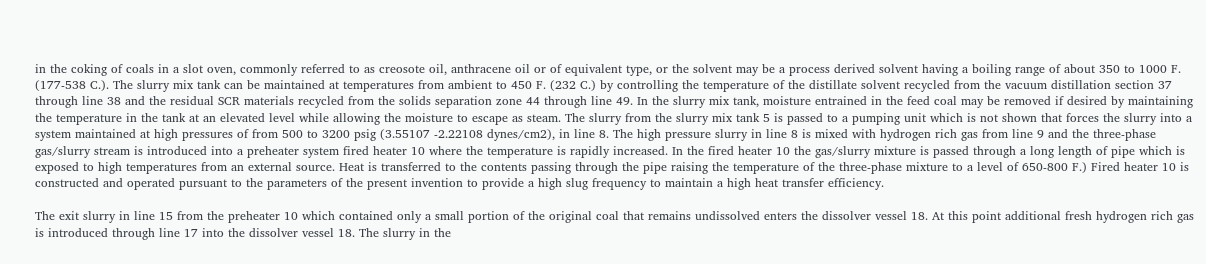in the coking of coals in a slot oven, commonly referred to as creosote oil, anthracene oil or of equivalent type, or the solvent may be a process derived solvent having a boiling range of about 350 to 1000 F. (177-538 C.). The slurry mix tank can be maintained at temperatures from ambient to 450 F. (232 C.) by controlling the temperature of the distillate solvent recycled from the vacuum distillation section 37 through line 38 and the residual SCR materials recycled from the solids separation zone 44 through line 49. In the slurry mix tank, moisture entrained in the feed coal may be removed if desired by maintaining the temperature in the tank at an elevated level while allowing the moisture to escape as steam. The slurry from the slurry mix tank 5 is passed to a pumping unit which is not shown that forces the slurry into a system maintained at high pressures of from 500 to 3200 psig (3.55107 -2.22108 dynes/cm2), in line 8. The high pressure slurry in line 8 is mixed with hydrogen rich gas from line 9 and the three-phase gas/slurry stream is introduced into a preheater system fired heater 10 where the temperature is rapidly increased. In the fired heater 10 the gas/slurry mixture is passed through a long length of pipe which is exposed to high temperatures from an external source. Heat is transferred to the contents passing through the pipe raising the temperature of the three-phase mixture to a level of 650-800 F.) Fired heater 10 is constructed and operated pursuant to the parameters of the present invention to provide a high slug frequency to maintain a high heat transfer efficiency.

The exit slurry in line 15 from the preheater 10 which contained only a small portion of the original coal that remains undissolved enters the dissolver vessel 18. At this point additional fresh hydrogen rich gas is introduced through line 17 into the dissolver vessel 18. The slurry in the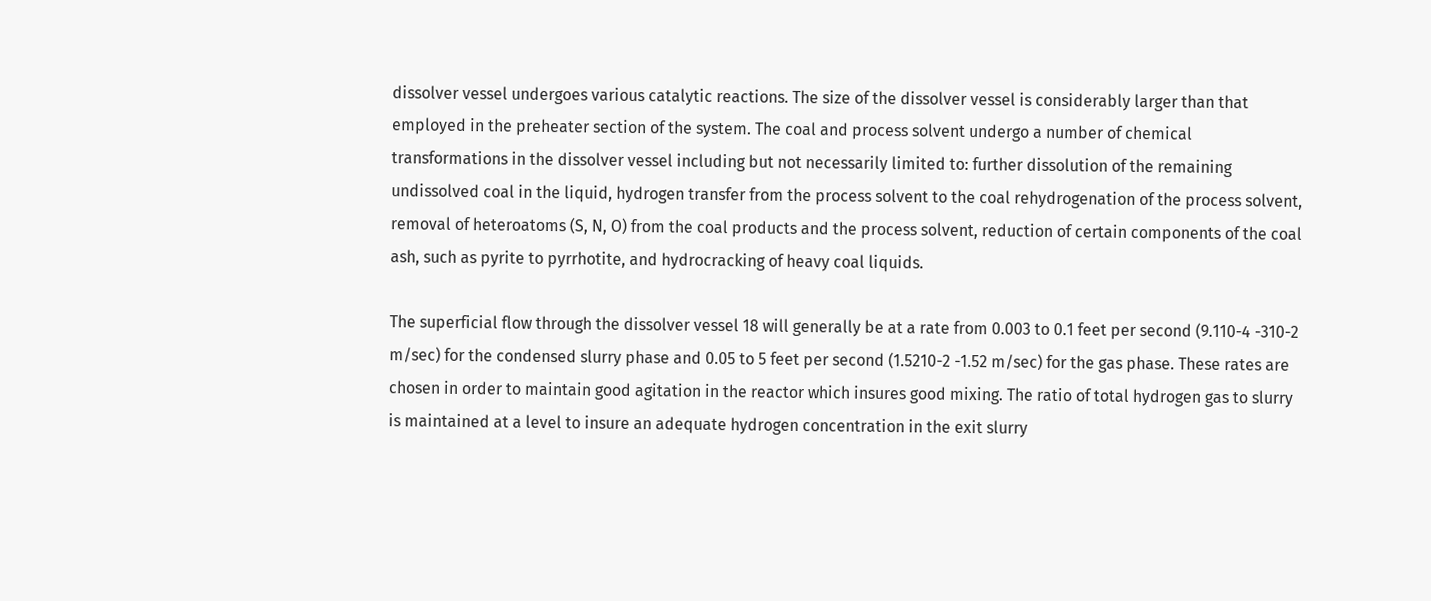dissolver vessel undergoes various catalytic reactions. The size of the dissolver vessel is considerably larger than that employed in the preheater section of the system. The coal and process solvent undergo a number of chemical transformations in the dissolver vessel including but not necessarily limited to: further dissolution of the remaining undissolved coal in the liquid, hydrogen transfer from the process solvent to the coal rehydrogenation of the process solvent, removal of heteroatoms (S, N, O) from the coal products and the process solvent, reduction of certain components of the coal ash, such as pyrite to pyrrhotite, and hydrocracking of heavy coal liquids.

The superficial flow through the dissolver vessel 18 will generally be at a rate from 0.003 to 0.1 feet per second (9.110-4 -310-2 m/sec) for the condensed slurry phase and 0.05 to 5 feet per second (1.5210-2 -1.52 m/sec) for the gas phase. These rates are chosen in order to maintain good agitation in the reactor which insures good mixing. The ratio of total hydrogen gas to slurry is maintained at a level to insure an adequate hydrogen concentration in the exit slurry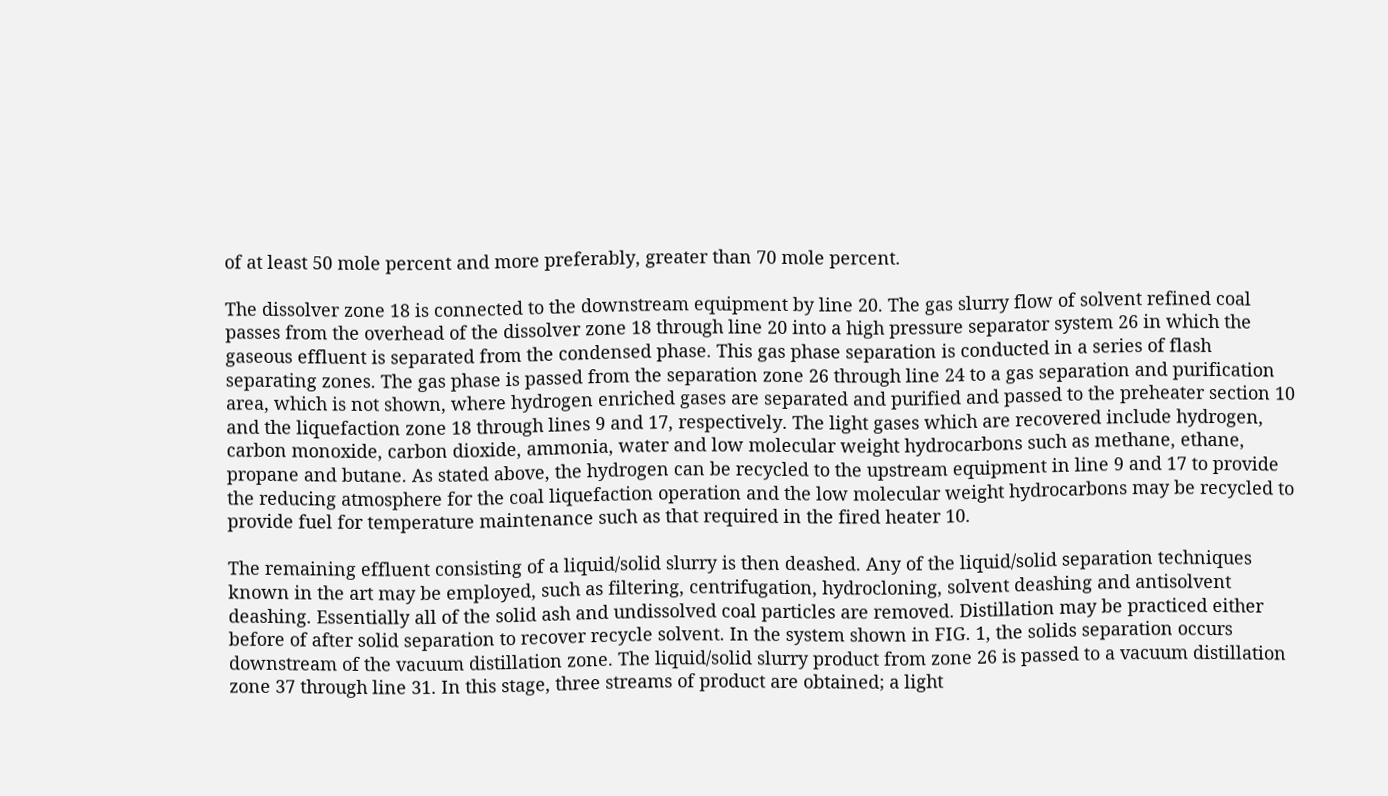of at least 50 mole percent and more preferably, greater than 70 mole percent.

The dissolver zone 18 is connected to the downstream equipment by line 20. The gas slurry flow of solvent refined coal passes from the overhead of the dissolver zone 18 through line 20 into a high pressure separator system 26 in which the gaseous effluent is separated from the condensed phase. This gas phase separation is conducted in a series of flash separating zones. The gas phase is passed from the separation zone 26 through line 24 to a gas separation and purification area, which is not shown, where hydrogen enriched gases are separated and purified and passed to the preheater section 10 and the liquefaction zone 18 through lines 9 and 17, respectively. The light gases which are recovered include hydrogen, carbon monoxide, carbon dioxide, ammonia, water and low molecular weight hydrocarbons such as methane, ethane, propane and butane. As stated above, the hydrogen can be recycled to the upstream equipment in line 9 and 17 to provide the reducing atmosphere for the coal liquefaction operation and the low molecular weight hydrocarbons may be recycled to provide fuel for temperature maintenance such as that required in the fired heater 10.

The remaining effluent consisting of a liquid/solid slurry is then deashed. Any of the liquid/solid separation techniques known in the art may be employed, such as filtering, centrifugation, hydrocloning, solvent deashing and antisolvent deashing. Essentially all of the solid ash and undissolved coal particles are removed. Distillation may be practiced either before of after solid separation to recover recycle solvent. In the system shown in FIG. 1, the solids separation occurs downstream of the vacuum distillation zone. The liquid/solid slurry product from zone 26 is passed to a vacuum distillation zone 37 through line 31. In this stage, three streams of product are obtained; a light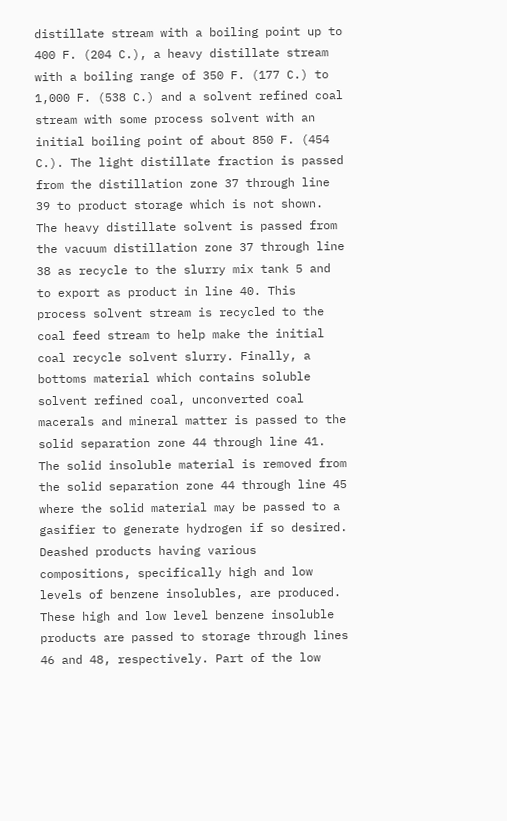distillate stream with a boiling point up to 400 F. (204 C.), a heavy distillate stream with a boiling range of 350 F. (177 C.) to 1,000 F. (538 C.) and a solvent refined coal stream with some process solvent with an initial boiling point of about 850 F. (454 C.). The light distillate fraction is passed from the distillation zone 37 through line 39 to product storage which is not shown. The heavy distillate solvent is passed from the vacuum distillation zone 37 through line 38 as recycle to the slurry mix tank 5 and to export as product in line 40. This process solvent stream is recycled to the coal feed stream to help make the initial coal recycle solvent slurry. Finally, a bottoms material which contains soluble solvent refined coal, unconverted coal macerals and mineral matter is passed to the solid separation zone 44 through line 41. The solid insoluble material is removed from the solid separation zone 44 through line 45 where the solid material may be passed to a gasifier to generate hydrogen if so desired. Deashed products having various compositions, specifically high and low levels of benzene insolubles, are produced. These high and low level benzene insoluble products are passed to storage through lines 46 and 48, respectively. Part of the low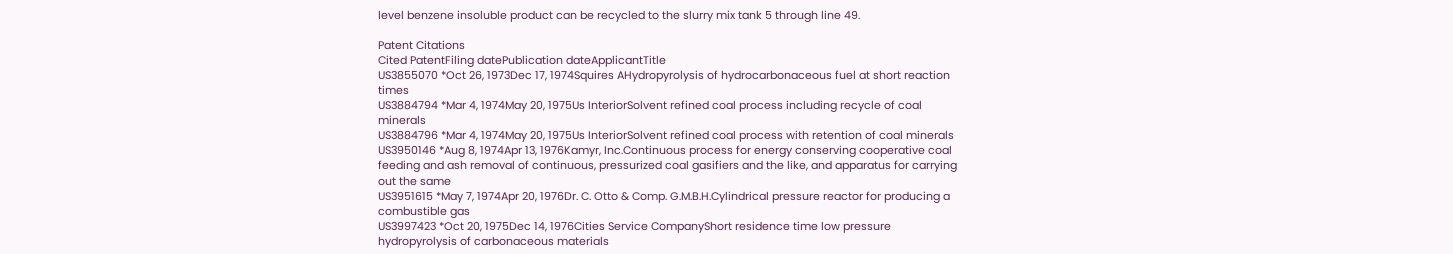level benzene insoluble product can be recycled to the slurry mix tank 5 through line 49.

Patent Citations
Cited PatentFiling datePublication dateApplicantTitle
US3855070 *Oct 26, 1973Dec 17, 1974Squires AHydropyrolysis of hydrocarbonaceous fuel at short reaction times
US3884794 *Mar 4, 1974May 20, 1975Us InteriorSolvent refined coal process including recycle of coal minerals
US3884796 *Mar 4, 1974May 20, 1975Us InteriorSolvent refined coal process with retention of coal minerals
US3950146 *Aug 8, 1974Apr 13, 1976Kamyr, Inc.Continuous process for energy conserving cooperative coal feeding and ash removal of continuous, pressurized coal gasifiers and the like, and apparatus for carrying out the same
US3951615 *May 7, 1974Apr 20, 1976Dr. C. Otto & Comp. G.M.B.H.Cylindrical pressure reactor for producing a combustible gas
US3997423 *Oct 20, 1975Dec 14, 1976Cities Service CompanyShort residence time low pressure hydropyrolysis of carbonaceous materials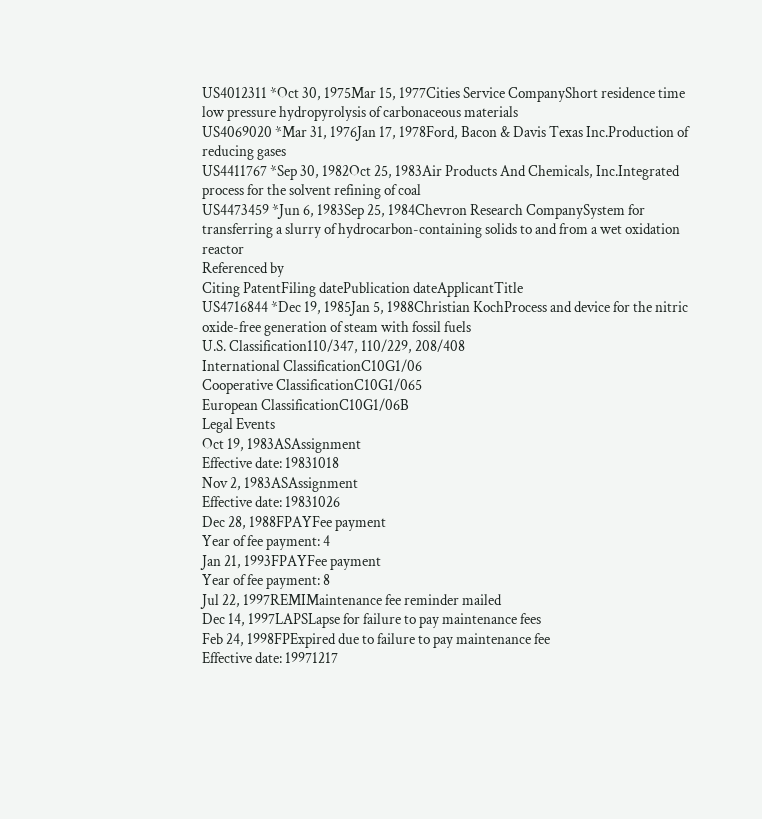US4012311 *Oct 30, 1975Mar 15, 1977Cities Service CompanyShort residence time low pressure hydropyrolysis of carbonaceous materials
US4069020 *Mar 31, 1976Jan 17, 1978Ford, Bacon & Davis Texas Inc.Production of reducing gases
US4411767 *Sep 30, 1982Oct 25, 1983Air Products And Chemicals, Inc.Integrated process for the solvent refining of coal
US4473459 *Jun 6, 1983Sep 25, 1984Chevron Research CompanySystem for transferring a slurry of hydrocarbon-containing solids to and from a wet oxidation reactor
Referenced by
Citing PatentFiling datePublication dateApplicantTitle
US4716844 *Dec 19, 1985Jan 5, 1988Christian KochProcess and device for the nitric oxide-free generation of steam with fossil fuels
U.S. Classification110/347, 110/229, 208/408
International ClassificationC10G1/06
Cooperative ClassificationC10G1/065
European ClassificationC10G1/06B
Legal Events
Oct 19, 1983ASAssignment
Effective date: 19831018
Nov 2, 1983ASAssignment
Effective date: 19831026
Dec 28, 1988FPAYFee payment
Year of fee payment: 4
Jan 21, 1993FPAYFee payment
Year of fee payment: 8
Jul 22, 1997REMIMaintenance fee reminder mailed
Dec 14, 1997LAPSLapse for failure to pay maintenance fees
Feb 24, 1998FPExpired due to failure to pay maintenance fee
Effective date: 19971217